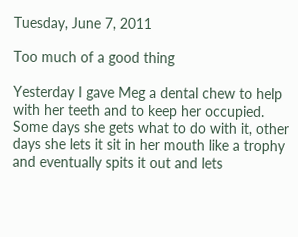Tuesday, June 7, 2011

Too much of a good thing

Yesterday I gave Meg a dental chew to help with her teeth and to keep her occupied. Some days she gets what to do with it, other days she lets it sit in her mouth like a trophy and eventually spits it out and lets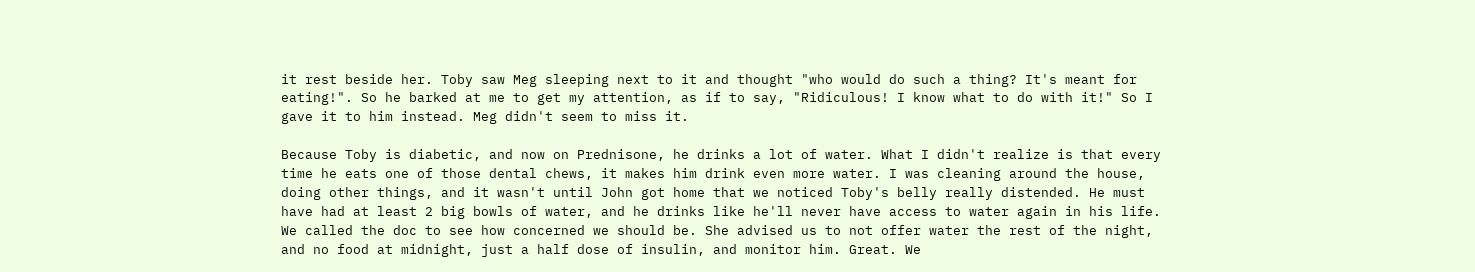it rest beside her. Toby saw Meg sleeping next to it and thought "who would do such a thing? It's meant for eating!". So he barked at me to get my attention, as if to say, "Ridiculous! I know what to do with it!" So I gave it to him instead. Meg didn't seem to miss it.

Because Toby is diabetic, and now on Prednisone, he drinks a lot of water. What I didn't realize is that every time he eats one of those dental chews, it makes him drink even more water. I was cleaning around the house, doing other things, and it wasn't until John got home that we noticed Toby's belly really distended. He must have had at least 2 big bowls of water, and he drinks like he'll never have access to water again in his life. We called the doc to see how concerned we should be. She advised us to not offer water the rest of the night, and no food at midnight, just a half dose of insulin, and monitor him. Great. We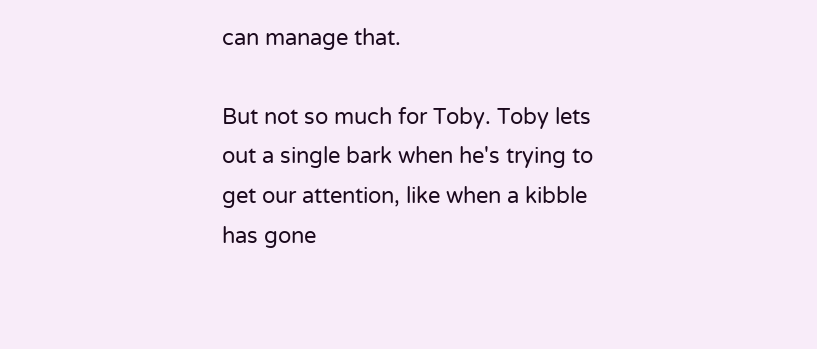can manage that.

But not so much for Toby. Toby lets out a single bark when he's trying to get our attention, like when a kibble has gone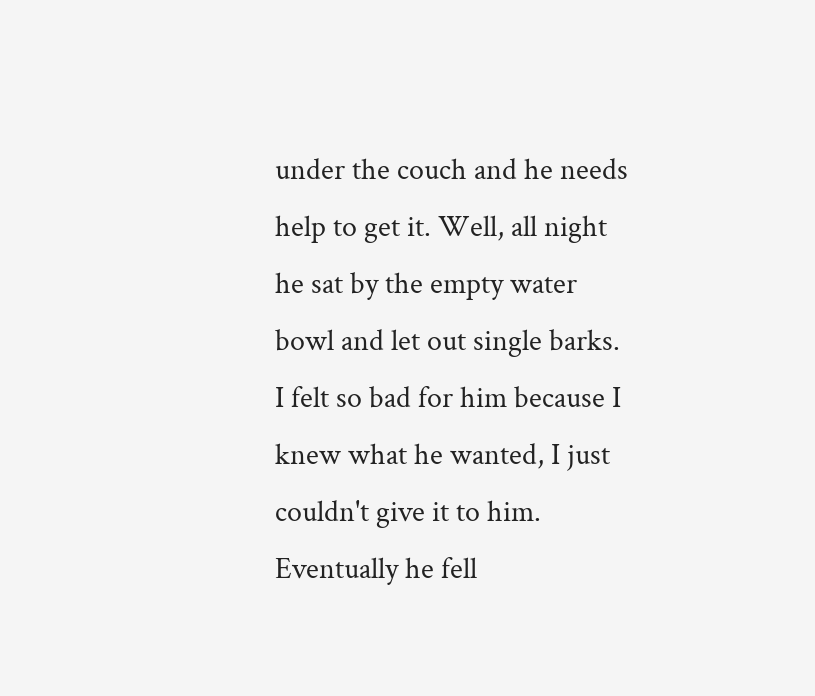under the couch and he needs help to get it. Well, all night he sat by the empty water bowl and let out single barks. I felt so bad for him because I knew what he wanted, I just couldn't give it to him. Eventually he fell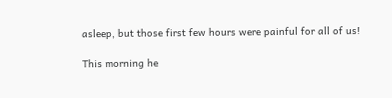asleep, but those first few hours were painful for all of us!

This morning he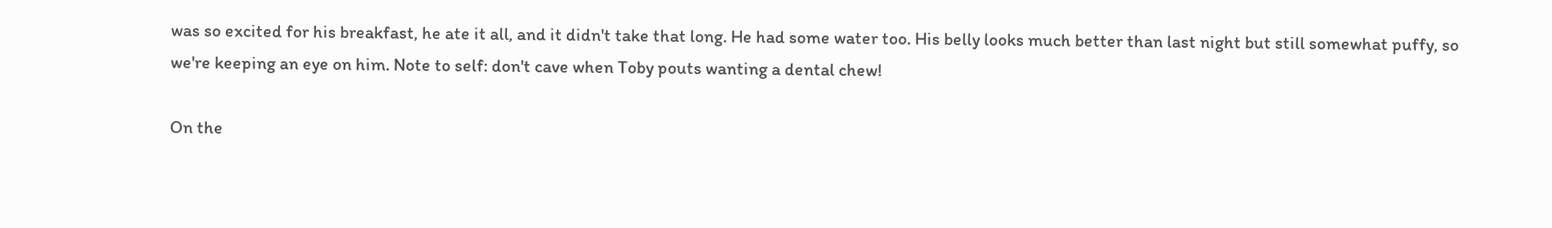was so excited for his breakfast, he ate it all, and it didn't take that long. He had some water too. His belly looks much better than last night but still somewhat puffy, so we're keeping an eye on him. Note to self: don't cave when Toby pouts wanting a dental chew!

On the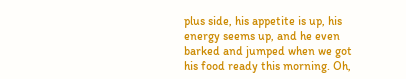plus side, his appetite is up, his energy seems up, and he even barked and jumped when we got his food ready this morning. Oh,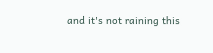and it's not raining this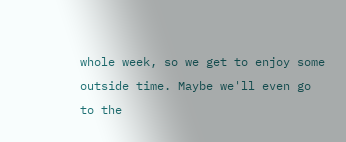whole week, so we get to enjoy some outside time. Maybe we'll even go to the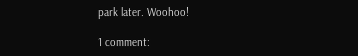park later. Woohoo!

1 comment: